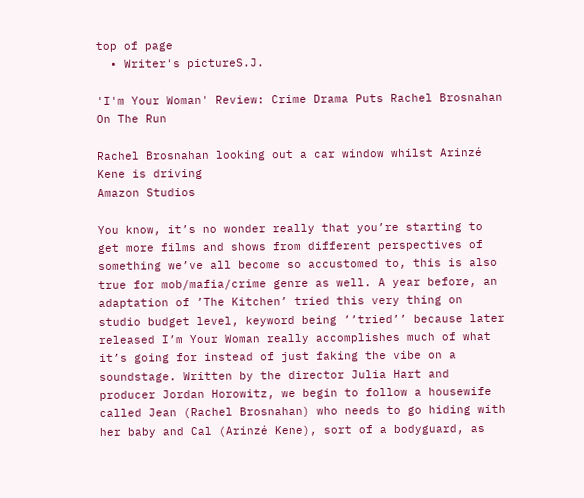top of page
  • Writer's pictureS.J.

'I'm Your Woman' Review: Crime Drama Puts Rachel Brosnahan On The Run

Rachel Brosnahan looking out a car window whilst Arinzé Kene is driving
Amazon Studios

You know, it’s no wonder really that you’re starting to get more films and shows from different perspectives of something we’ve all become so accustomed to, this is also true for mob/mafia/crime genre as well. A year before, an adaptation of ’The Kitchen’ tried this very thing on studio budget level, keyword being ’’tried’’ because later released I’m Your Woman really accomplishes much of what it’s going for instead of just faking the vibe on a soundstage. Written by the director Julia Hart and producer Jordan Horowitz, we begin to follow a housewife called Jean (Rachel Brosnahan) who needs to go hiding with her baby and Cal (Arinzé Kene), sort of a bodyguard, as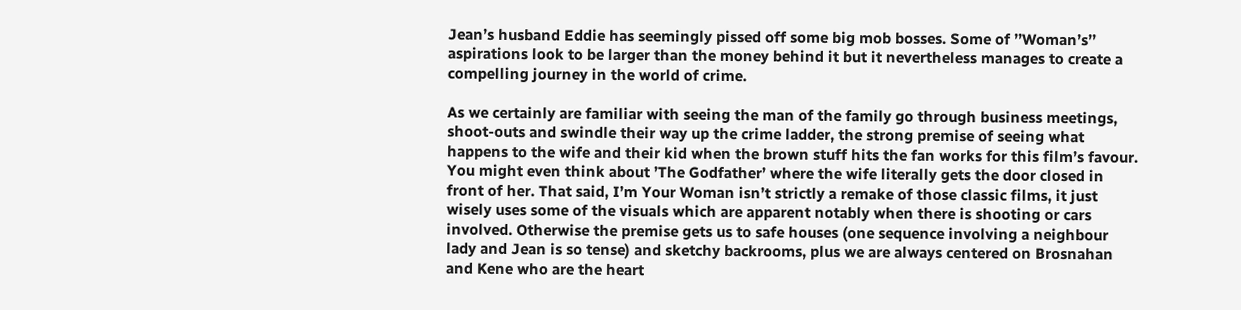Jean’s husband Eddie has seemingly pissed off some big mob bosses. Some of ’’Woman’s’’ aspirations look to be larger than the money behind it but it nevertheless manages to create a compelling journey in the world of crime.

As we certainly are familiar with seeing the man of the family go through business meetings, shoot-outs and swindle their way up the crime ladder, the strong premise of seeing what happens to the wife and their kid when the brown stuff hits the fan works for this film’s favour. You might even think about ’The Godfather’ where the wife literally gets the door closed in front of her. That said, I’m Your Woman isn’t strictly a remake of those classic films, it just wisely uses some of the visuals which are apparent notably when there is shooting or cars involved. Otherwise the premise gets us to safe houses (one sequence involving a neighbour lady and Jean is so tense) and sketchy backrooms, plus we are always centered on Brosnahan and Kene who are the heart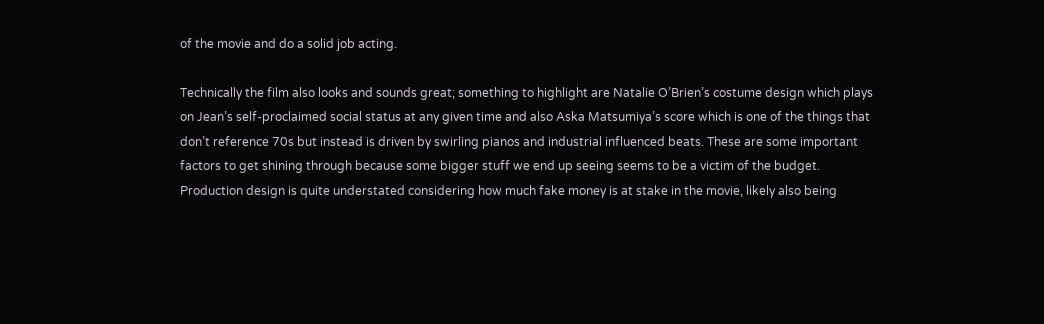of the movie and do a solid job acting.

Technically the film also looks and sounds great; something to highlight are Natalie O’Brien’s costume design which plays on Jean’s self-proclaimed social status at any given time and also Aska Matsumiya’s score which is one of the things that don’t reference 70s but instead is driven by swirling pianos and industrial influenced beats. These are some important factors to get shining through because some bigger stuff we end up seeing seems to be a victim of the budget. Production design is quite understated considering how much fake money is at stake in the movie, likely also being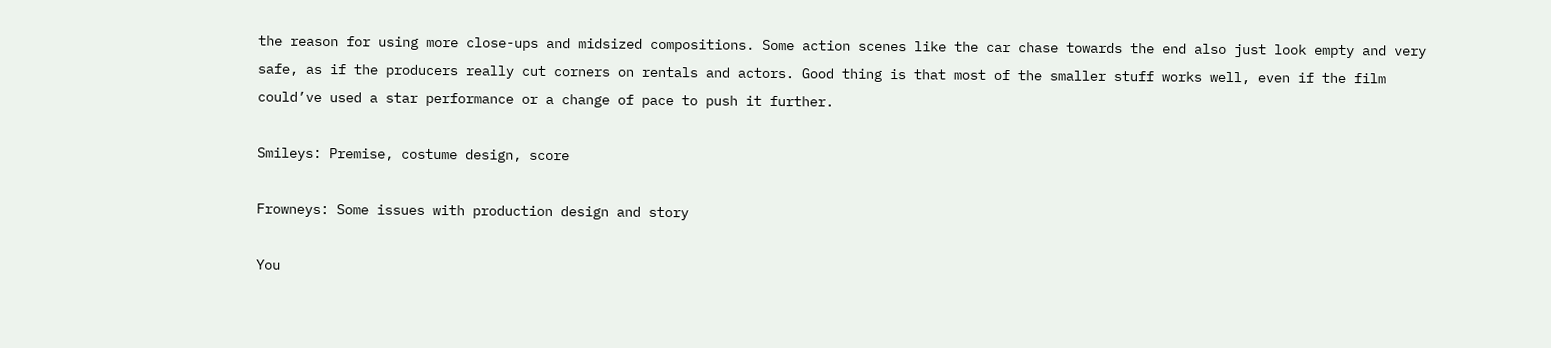the reason for using more close-ups and midsized compositions. Some action scenes like the car chase towards the end also just look empty and very safe, as if the producers really cut corners on rentals and actors. Good thing is that most of the smaller stuff works well, even if the film could’ve used a star performance or a change of pace to push it further.

Smileys: Premise, costume design, score

Frowneys: Some issues with production design and story

You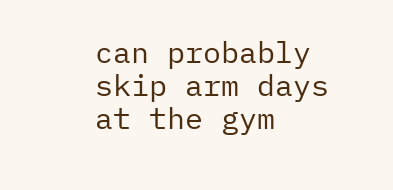can probably skip arm days at the gym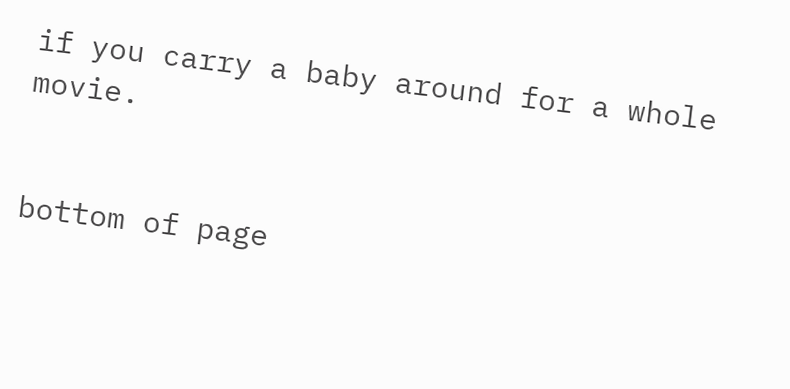if you carry a baby around for a whole movie.


bottom of page